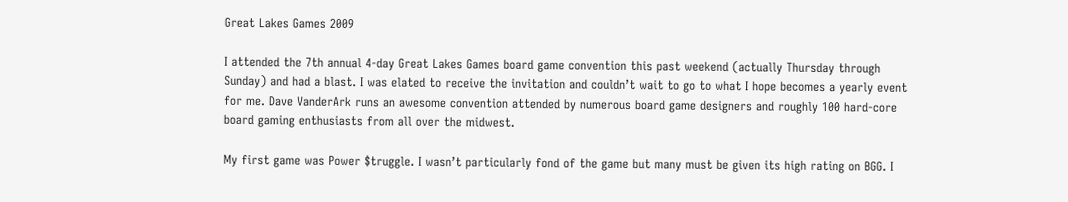Great Lakes Games 2009

I attended the 7th annual 4-day Great Lakes Games board game convention this past weekend (actually Thursday through Sunday) and had a blast. I was elated to receive the invitation and couldn’t wait to go to what I hope becomes a yearly event for me. Dave VanderArk runs an awesome convention attended by numerous board game designers and roughly 100 hard-core board gaming enthusiasts from all over the midwest.

My first game was Power $truggle. I wasn’t particularly fond of the game but many must be given its high rating on BGG. I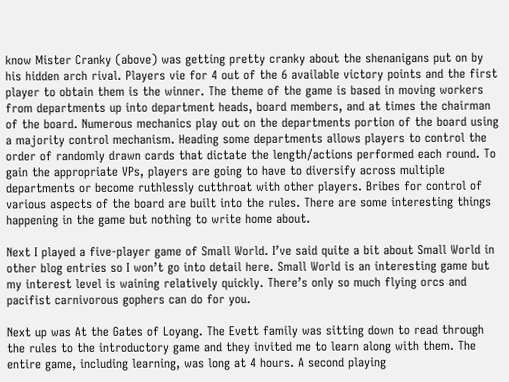know Mister Cranky (above) was getting pretty cranky about the shenanigans put on by his hidden arch rival. Players vie for 4 out of the 6 available victory points and the first player to obtain them is the winner. The theme of the game is based in moving workers from departments up into department heads, board members, and at times the chairman of the board. Numerous mechanics play out on the departments portion of the board using a majority control mechanism. Heading some departments allows players to control the order of randomly drawn cards that dictate the length/actions performed each round. To gain the appropriate VPs, players are going to have to diversify across multiple departments or become ruthlessly cutthroat with other players. Bribes for control of various aspects of the board are built into the rules. There are some interesting things happening in the game but nothing to write home about.

Next I played a five-player game of Small World. I’ve said quite a bit about Small World in other blog entries so I won’t go into detail here. Small World is an interesting game but my interest level is waining relatively quickly. There’s only so much flying orcs and pacifist carnivorous gophers can do for you.

Next up was At the Gates of Loyang. The Evett family was sitting down to read through the rules to the introductory game and they invited me to learn along with them. The entire game, including learning, was long at 4 hours. A second playing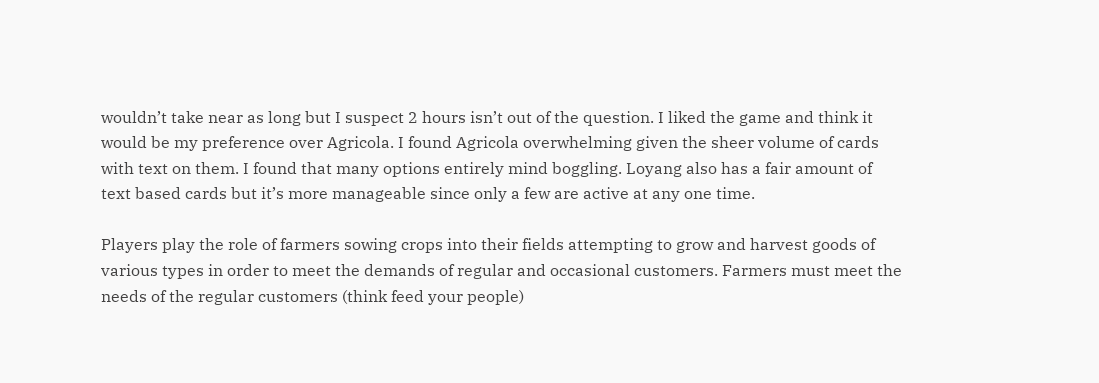wouldn’t take near as long but I suspect 2 hours isn’t out of the question. I liked the game and think it would be my preference over Agricola. I found Agricola overwhelming given the sheer volume of cards with text on them. I found that many options entirely mind boggling. Loyang also has a fair amount of text based cards but it’s more manageable since only a few are active at any one time.

Players play the role of farmers sowing crops into their fields attempting to grow and harvest goods of various types in order to meet the demands of regular and occasional customers. Farmers must meet the needs of the regular customers (think feed your people)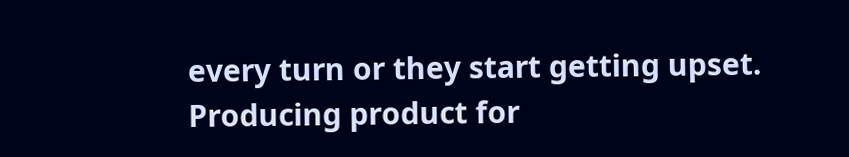every turn or they start getting upset. Producing product for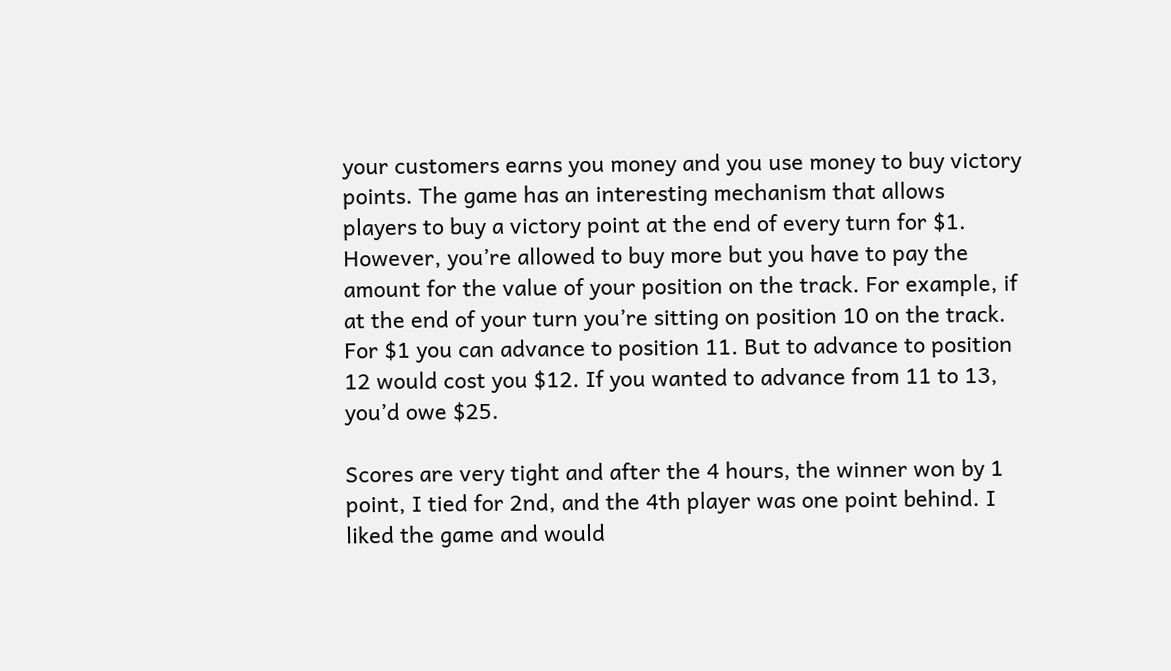your customers earns you money and you use money to buy victory points. The game has an interesting mechanism that allows players to buy a victory point at the end of every turn for $1. However, you’re allowed to buy more but you have to pay the amount for the value of your position on the track. For example, if at the end of your turn you’re sitting on position 10 on the track. For $1 you can advance to position 11. But to advance to position 12 would cost you $12. If you wanted to advance from 11 to 13, you’d owe $25.

Scores are very tight and after the 4 hours, the winner won by 1 point, I tied for 2nd, and the 4th player was one point behind. I liked the game and would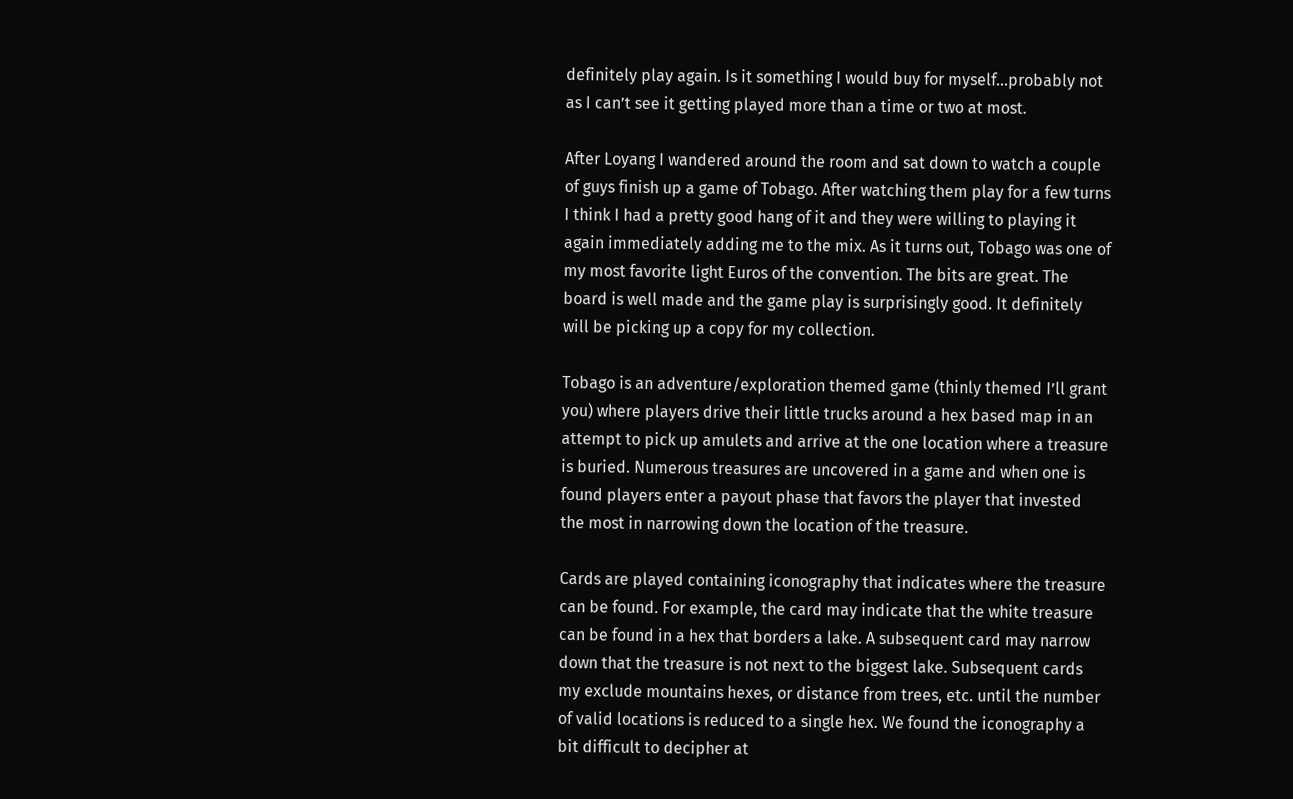definitely play again. Is it something I would buy for myself…probably not as I can’t see it getting played more than a time or two at most.

After Loyang I wandered around the room and sat down to watch a couple of guys finish up a game of Tobago. After watching them play for a few turns I think I had a pretty good hang of it and they were willing to playing it again immediately adding me to the mix. As it turns out, Tobago was one of my most favorite light Euros of the convention. The bits are great. The board is well made and the game play is surprisingly good. It definitely will be picking up a copy for my collection.

Tobago is an adventure/exploration themed game (thinly themed I’ll grant you) where players drive their little trucks around a hex based map in an attempt to pick up amulets and arrive at the one location where a treasure is buried. Numerous treasures are uncovered in a game and when one is found players enter a payout phase that favors the player that invested the most in narrowing down the location of the treasure.

Cards are played containing iconography that indicates where the treasure can be found. For example, the card may indicate that the white treasure can be found in a hex that borders a lake. A subsequent card may narrow down that the treasure is not next to the biggest lake. Subsequent cards my exclude mountains hexes, or distance from trees, etc. until the number of valid locations is reduced to a single hex. We found the iconography a bit difficult to decipher at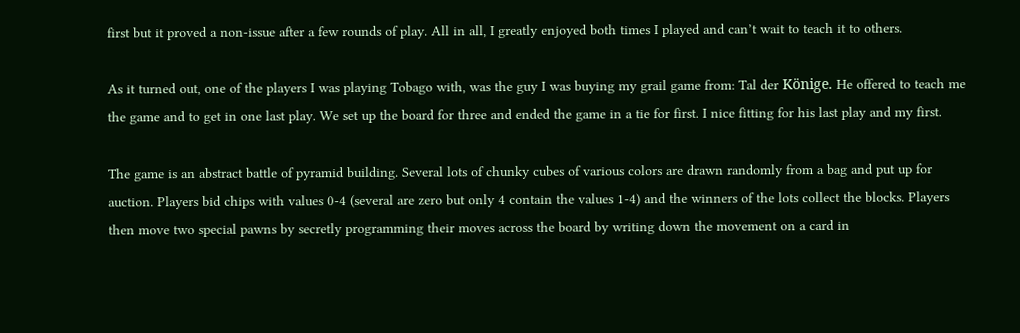first but it proved a non-issue after a few rounds of play. All in all, I greatly enjoyed both times I played and can’t wait to teach it to others.

As it turned out, one of the players I was playing Tobago with, was the guy I was buying my grail game from: Tal der Könige. He offered to teach me the game and to get in one last play. We set up the board for three and ended the game in a tie for first. I nice fitting for his last play and my first.

The game is an abstract battle of pyramid building. Several lots of chunky cubes of various colors are drawn randomly from a bag and put up for auction. Players bid chips with values 0-4 (several are zero but only 4 contain the values 1-4) and the winners of the lots collect the blocks. Players then move two special pawns by secretly programming their moves across the board by writing down the movement on a card in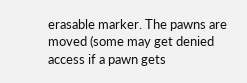erasable marker. The pawns are moved (some may get denied access if a pawn gets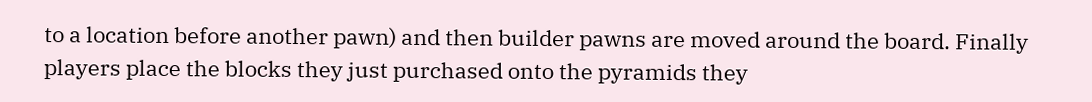to a location before another pawn) and then builder pawns are moved around the board. Finally players place the blocks they just purchased onto the pyramids they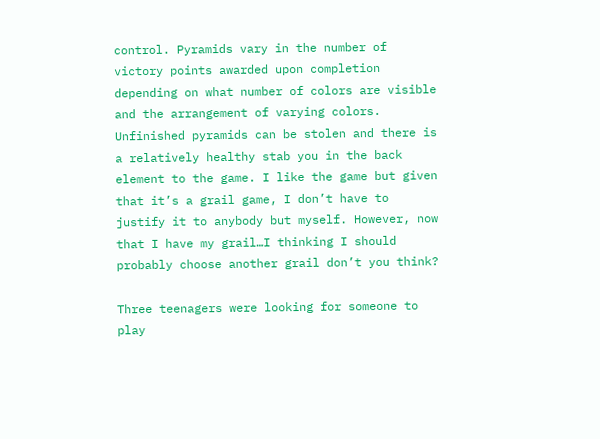control. Pyramids vary in the number of victory points awarded upon completion depending on what number of colors are visible and the arrangement of varying colors. Unfinished pyramids can be stolen and there is a relatively healthy stab you in the back element to the game. I like the game but given that it’s a grail game, I don’t have to justify it to anybody but myself. However, now that I have my grail…I thinking I should probably choose another grail don’t you think?

Three teenagers were looking for someone to play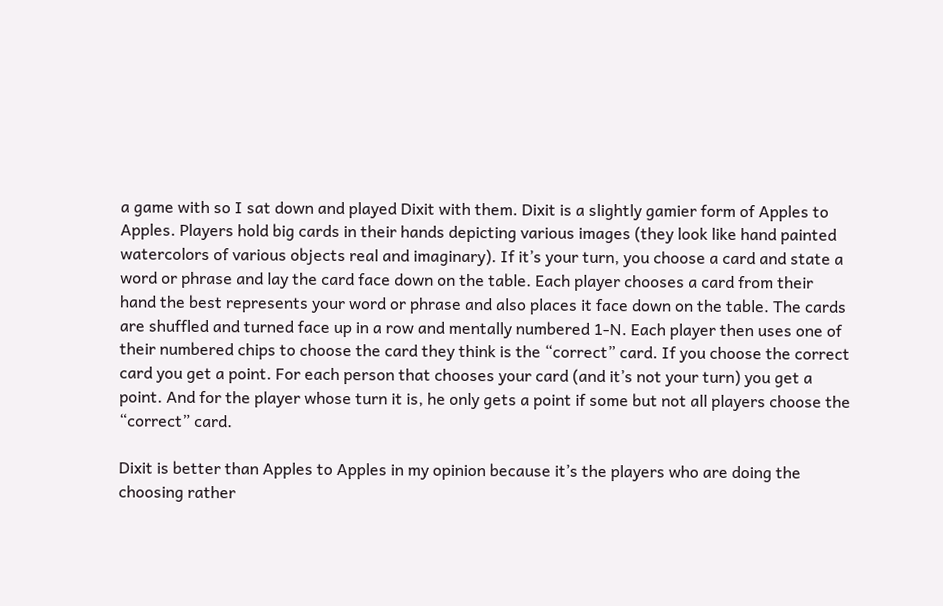a game with so I sat down and played Dixit with them. Dixit is a slightly gamier form of Apples to Apples. Players hold big cards in their hands depicting various images (they look like hand painted watercolors of various objects real and imaginary). If it’s your turn, you choose a card and state a word or phrase and lay the card face down on the table. Each player chooses a card from their hand the best represents your word or phrase and also places it face down on the table. The cards are shuffled and turned face up in a row and mentally numbered 1-N. Each player then uses one of their numbered chips to choose the card they think is the “correct” card. If you choose the correct card you get a point. For each person that chooses your card (and it’s not your turn) you get a point. And for the player whose turn it is, he only gets a point if some but not all players choose the “correct” card.

Dixit is better than Apples to Apples in my opinion because it’s the players who are doing the choosing rather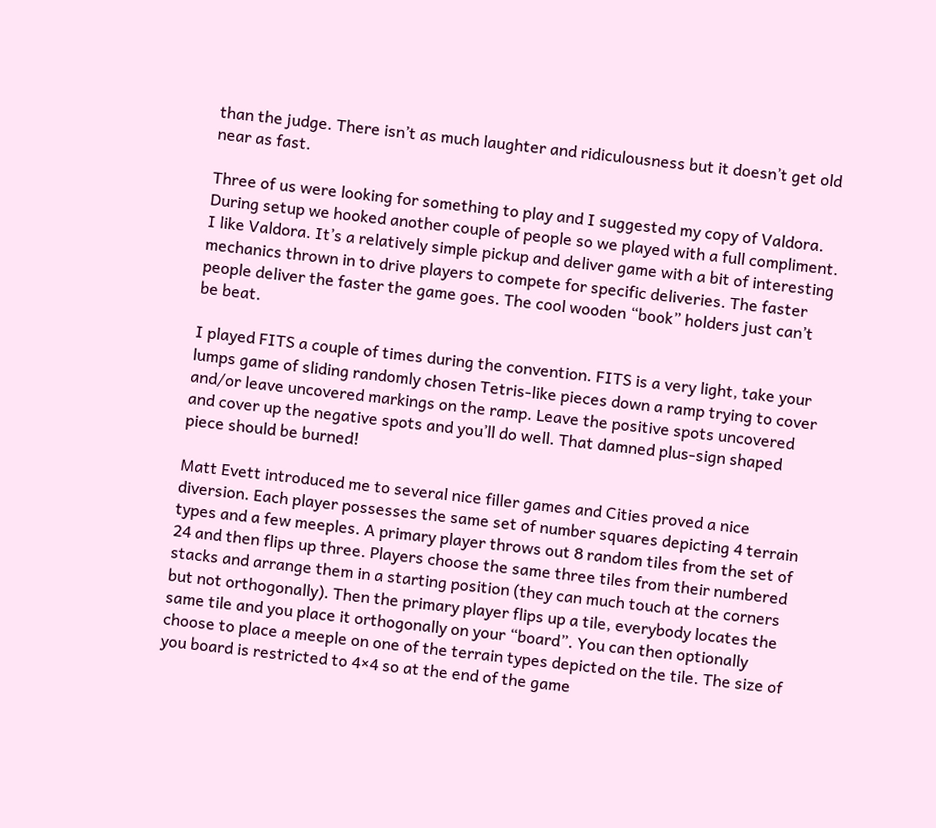than the judge. There isn’t as much laughter and ridiculousness but it doesn’t get old near as fast.

Three of us were looking for something to play and I suggested my copy of Valdora. During setup we hooked another couple of people so we played with a full compliment. I like Valdora. It’s a relatively simple pickup and deliver game with a bit of interesting mechanics thrown in to drive players to compete for specific deliveries. The faster people deliver the faster the game goes. The cool wooden “book” holders just can’t be beat.

I played FITS a couple of times during the convention. FITS is a very light, take your lumps game of sliding randomly chosen Tetris-like pieces down a ramp trying to cover and/or leave uncovered markings on the ramp. Leave the positive spots uncovered and cover up the negative spots and you’ll do well. That damned plus-sign shaped piece should be burned!

Matt Evett introduced me to several nice filler games and Cities proved a nice diversion. Each player possesses the same set of number squares depicting 4 terrain types and a few meeples. A primary player throws out 8 random tiles from the set of 24 and then flips up three. Players choose the same three tiles from their numbered stacks and arrange them in a starting position (they can much touch at the corners but not orthogonally). Then the primary player flips up a tile, everybody locates the same tile and you place it orthogonally on your “board”. You can then optionally choose to place a meeple on one of the terrain types depicted on the tile. The size of you board is restricted to 4×4 so at the end of the game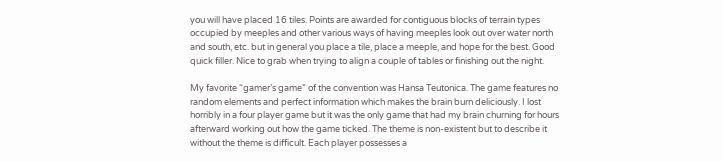you will have placed 16 tiles. Points are awarded for contiguous blocks of terrain types occupied by meeples and other various ways of having meeples look out over water north and south, etc. but in general you place a tile, place a meeple, and hope for the best. Good quick filler. Nice to grab when trying to align a couple of tables or finishing out the night.

My favorite “gamer’s game” of the convention was Hansa Teutonica. The game features no random elements and perfect information which makes the brain burn deliciously. I lost horribly in a four player game but it was the only game that had my brain churning for hours afterward working out how the game ticked. The theme is non-existent but to describe it without the theme is difficult. Each player possesses a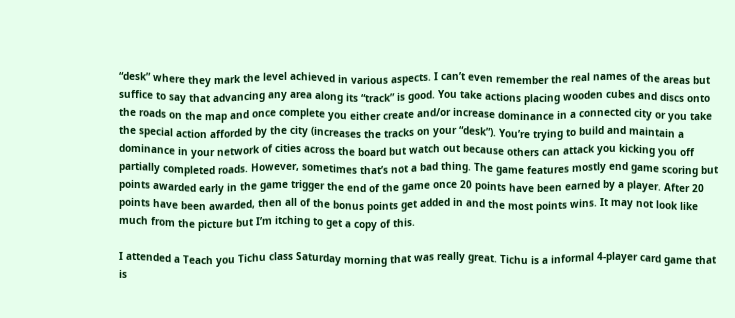“desk” where they mark the level achieved in various aspects. I can’t even remember the real names of the areas but suffice to say that advancing any area along its “track” is good. You take actions placing wooden cubes and discs onto the roads on the map and once complete you either create and/or increase dominance in a connected city or you take the special action afforded by the city (increases the tracks on your “desk”). You’re trying to build and maintain a dominance in your network of cities across the board but watch out because others can attack you kicking you off partially completed roads. However, sometimes that’s not a bad thing. The game features mostly end game scoring but points awarded early in the game trigger the end of the game once 20 points have been earned by a player. After 20 points have been awarded, then all of the bonus points get added in and the most points wins. It may not look like much from the picture but I’m itching to get a copy of this.

I attended a Teach you Tichu class Saturday morning that was really great. Tichu is a informal 4-player card game that is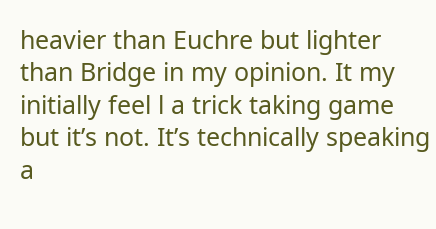heavier than Euchre but lighter than Bridge in my opinion. It my initially feel l a trick taking game but it’s not. It’s technically speaking a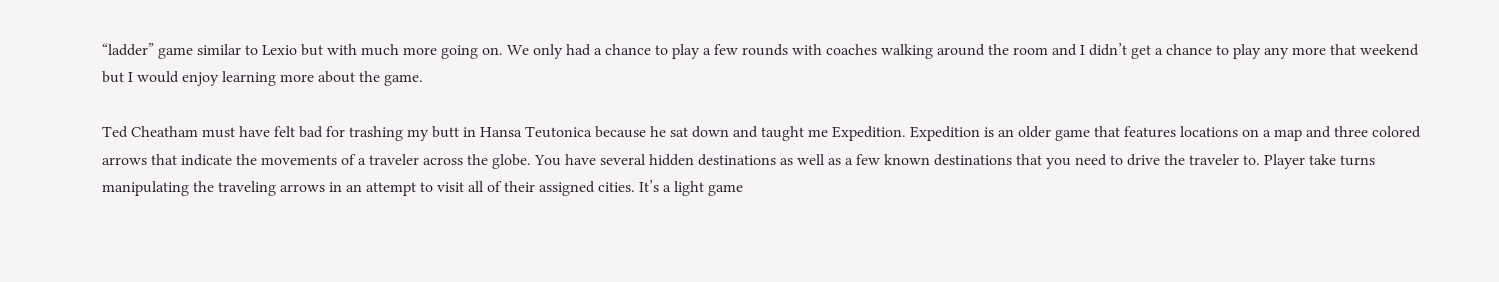“ladder” game similar to Lexio but with much more going on. We only had a chance to play a few rounds with coaches walking around the room and I didn’t get a chance to play any more that weekend but I would enjoy learning more about the game.

Ted Cheatham must have felt bad for trashing my butt in Hansa Teutonica because he sat down and taught me Expedition. Expedition is an older game that features locations on a map and three colored arrows that indicate the movements of a traveler across the globe. You have several hidden destinations as well as a few known destinations that you need to drive the traveler to. Player take turns manipulating the traveling arrows in an attempt to visit all of their assigned cities. It’s a light game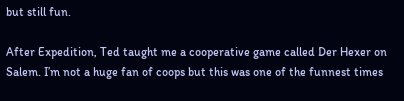but still fun.

After Expedition, Ted taught me a cooperative game called Der Hexer on Salem. I’m not a huge fan of coops but this was one of the funnest times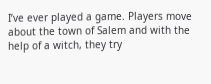I’ve ever played a game. Players move about the town of Salem and with the help of a witch, they try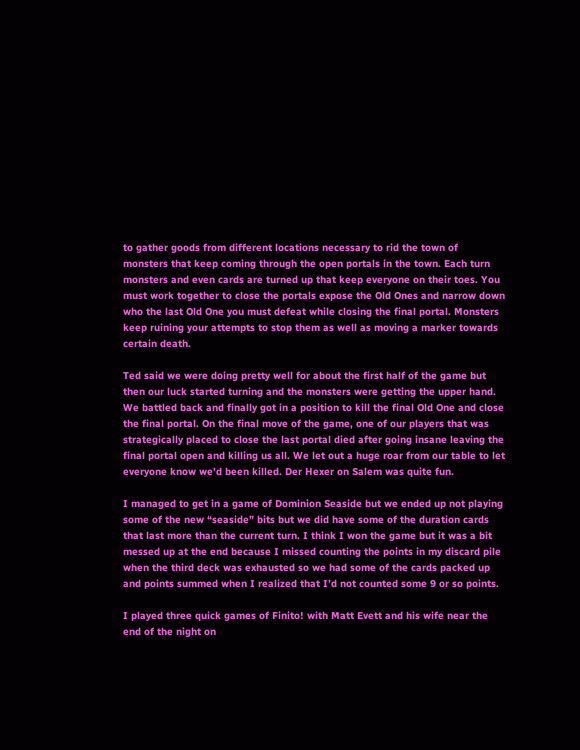to gather goods from different locations necessary to rid the town of monsters that keep coming through the open portals in the town. Each turn monsters and even cards are turned up that keep everyone on their toes. You must work together to close the portals expose the Old Ones and narrow down who the last Old One you must defeat while closing the final portal. Monsters keep ruining your attempts to stop them as well as moving a marker towards certain death.

Ted said we were doing pretty well for about the first half of the game but then our luck started turning and the monsters were getting the upper hand. We battled back and finally got in a position to kill the final Old One and close the final portal. On the final move of the game, one of our players that was strategically placed to close the last portal died after going insane leaving the final portal open and killing us all. We let out a huge roar from our table to let everyone know we’d been killed. Der Hexer on Salem was quite fun.

I managed to get in a game of Dominion Seaside but we ended up not playing some of the new “seaside” bits but we did have some of the duration cards that last more than the current turn. I think I won the game but it was a bit messed up at the end because I missed counting the points in my discard pile when the third deck was exhausted so we had some of the cards packed up and points summed when I realized that I’d not counted some 9 or so points.

I played three quick games of Finito! with Matt Evett and his wife near the end of the night on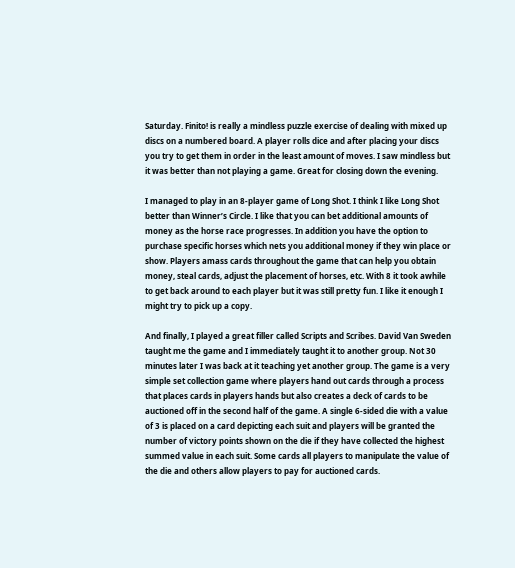Saturday. Finito! is really a mindless puzzle exercise of dealing with mixed up discs on a numbered board. A player rolls dice and after placing your discs you try to get them in order in the least amount of moves. I saw mindless but it was better than not playing a game. Great for closing down the evening.

I managed to play in an 8-player game of Long Shot. I think I like Long Shot better than Winner’s Circle. I like that you can bet additional amounts of money as the horse race progresses. In addition you have the option to purchase specific horses which nets you additional money if they win place or show. Players amass cards throughout the game that can help you obtain money, steal cards, adjust the placement of horses, etc. With 8 it took awhile to get back around to each player but it was still pretty fun. I like it enough I might try to pick up a copy.

And finally, I played a great filler called Scripts and Scribes. David Van Sweden taught me the game and I immediately taught it to another group. Not 30 minutes later I was back at it teaching yet another group. The game is a very simple set collection game where players hand out cards through a process that places cards in players hands but also creates a deck of cards to be auctioned off in the second half of the game. A single 6-sided die with a value of 3 is placed on a card depicting each suit and players will be granted the number of victory points shown on the die if they have collected the highest summed value in each suit. Some cards all players to manipulate the value of the die and others allow players to pay for auctioned cards.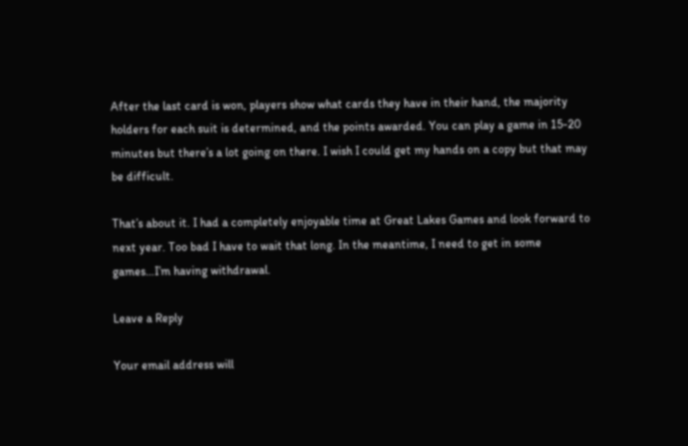After the last card is won, players show what cards they have in their hand, the majority holders for each suit is determined, and the points awarded. You can play a game in 15-20 minutes but there’s a lot going on there. I wish I could get my hands on a copy but that may be difficult.

That’s about it. I had a completely enjoyable time at Great Lakes Games and look forward to next year. Too bad I have to wait that long. In the meantime, I need to get in some games…I’m having withdrawal.

Leave a Reply

Your email address will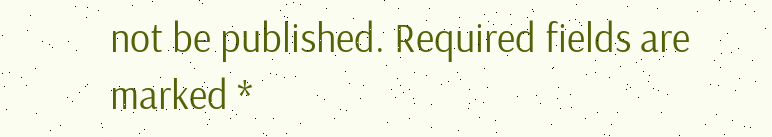not be published. Required fields are marked *